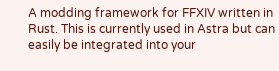A modding framework for FFXIV written in Rust. This is currently used in Astra but can easily be integrated into your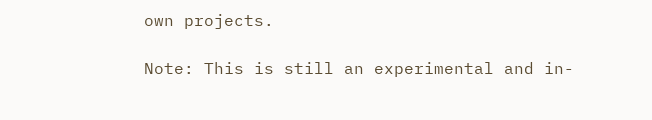own projects.

Note: This is still an experimental and in-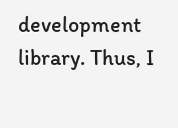development library. Thus, I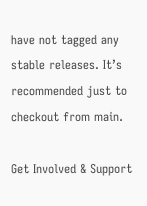have not tagged any stable releases. It’s recommended just to checkout from main.

Get Involved & Support